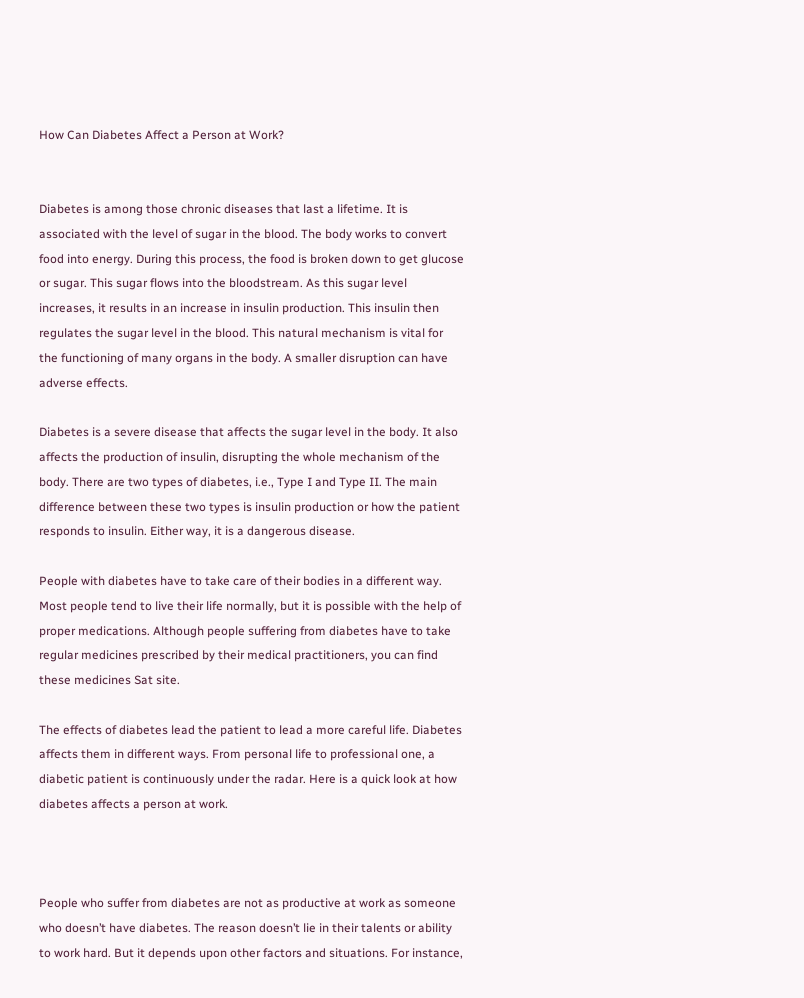How Can Diabetes Affect a Person at Work?


Diabetes is among those chronic diseases that last a lifetime. It is associated with the level of sugar in the blood. The body works to convert food into energy. During this process, the food is broken down to get glucose or sugar. This sugar flows into the bloodstream. As this sugar level increases, it results in an increase in insulin production. This insulin then regulates the sugar level in the blood. This natural mechanism is vital for the functioning of many organs in the body. A smaller disruption can have adverse effects.

Diabetes is a severe disease that affects the sugar level in the body. It also affects the production of insulin, disrupting the whole mechanism of the body. There are two types of diabetes, i.e., Type I and Type II. The main difference between these two types is insulin production or how the patient responds to insulin. Either way, it is a dangerous disease.

People with diabetes have to take care of their bodies in a different way. Most people tend to live their life normally, but it is possible with the help of proper medications. Although people suffering from diabetes have to take regular medicines prescribed by their medical practitioners, you can find these medicines Sat site.

The effects of diabetes lead the patient to lead a more careful life. Diabetes affects them in different ways. From personal life to professional one, a diabetic patient is continuously under the radar. Here is a quick look at how diabetes affects a person at work.



People who suffer from diabetes are not as productive at work as someone who doesn’t have diabetes. The reason doesn’t lie in their talents or ability to work hard. But it depends upon other factors and situations. For instance,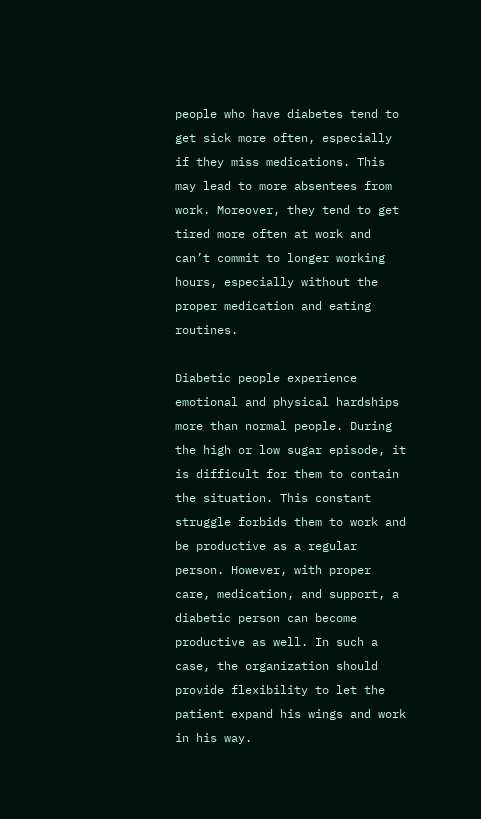people who have diabetes tend to get sick more often, especially if they miss medications. This may lead to more absentees from work. Moreover, they tend to get tired more often at work and can’t commit to longer working hours, especially without the proper medication and eating routines.

Diabetic people experience emotional and physical hardships more than normal people. During the high or low sugar episode, it is difficult for them to contain the situation. This constant struggle forbids them to work and be productive as a regular person. However, with proper care, medication, and support, a diabetic person can become productive as well. In such a case, the organization should provide flexibility to let the patient expand his wings and work in his way.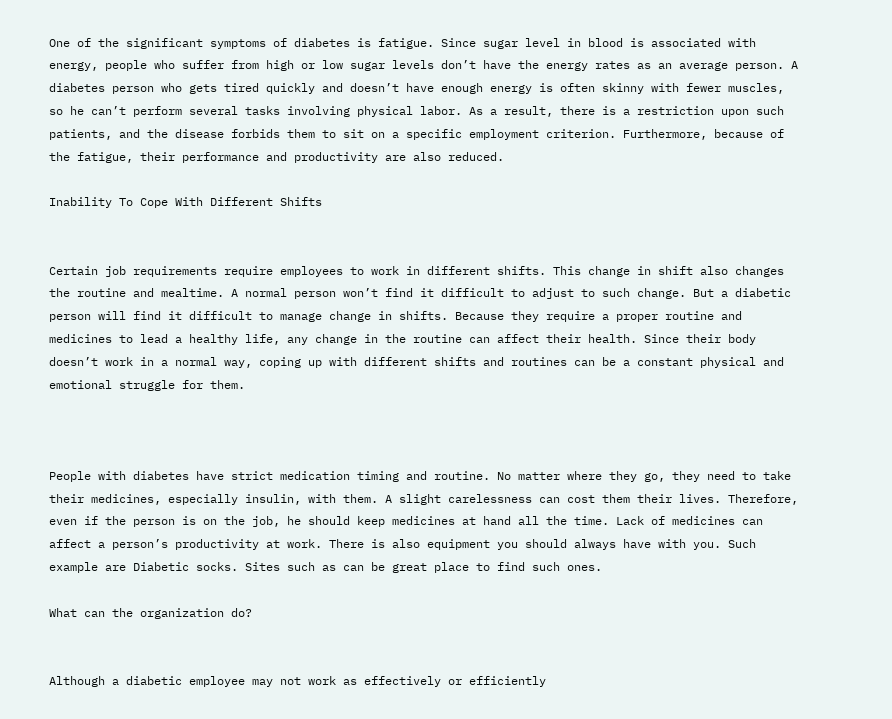One of the significant symptoms of diabetes is fatigue. Since sugar level in blood is associated with energy, people who suffer from high or low sugar levels don’t have the energy rates as an average person. A diabetes person who gets tired quickly and doesn’t have enough energy is often skinny with fewer muscles, so he can’t perform several tasks involving physical labor. As a result, there is a restriction upon such patients, and the disease forbids them to sit on a specific employment criterion. Furthermore, because of the fatigue, their performance and productivity are also reduced.

Inability To Cope With Different Shifts


Certain job requirements require employees to work in different shifts. This change in shift also changes the routine and mealtime. A normal person won’t find it difficult to adjust to such change. But a diabetic person will find it difficult to manage change in shifts. Because they require a proper routine and medicines to lead a healthy life, any change in the routine can affect their health. Since their body doesn’t work in a normal way, coping up with different shifts and routines can be a constant physical and emotional struggle for them.



People with diabetes have strict medication timing and routine. No matter where they go, they need to take their medicines, especially insulin, with them. A slight carelessness can cost them their lives. Therefore, even if the person is on the job, he should keep medicines at hand all the time. Lack of medicines can affect a person’s productivity at work. There is also equipment you should always have with you. Such example are Diabetic socks. Sites such as can be great place to find such ones.

What can the organization do?


Although a diabetic employee may not work as effectively or efficiently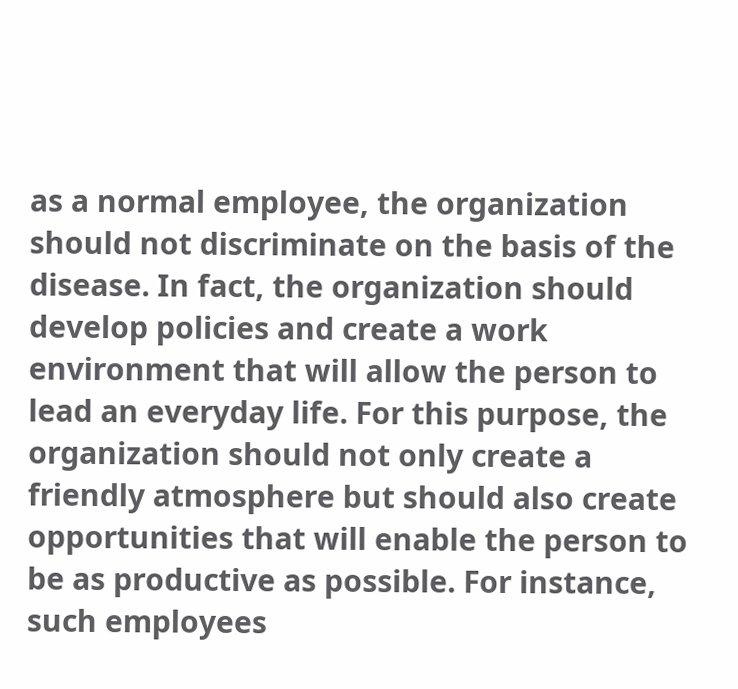as a normal employee, the organization should not discriminate on the basis of the disease. In fact, the organization should develop policies and create a work environment that will allow the person to lead an everyday life. For this purpose, the organization should not only create a friendly atmosphere but should also create opportunities that will enable the person to be as productive as possible. For instance, such employees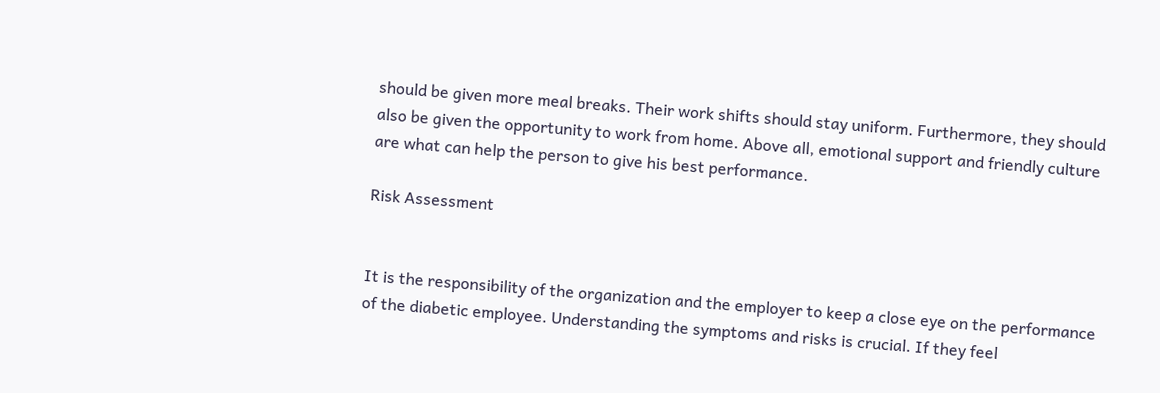should be given more meal breaks. Their work shifts should stay uniform. Furthermore, they should also be given the opportunity to work from home. Above all, emotional support and friendly culture are what can help the person to give his best performance.

Risk Assessment


It is the responsibility of the organization and the employer to keep a close eye on the performance of the diabetic employee. Understanding the symptoms and risks is crucial. If they feel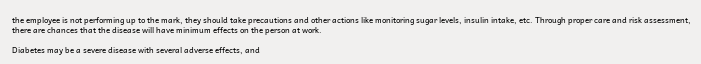the employee is not performing up to the mark, they should take precautions and other actions like monitoring sugar levels, insulin intake, etc. Through proper care and risk assessment, there are chances that the disease will have minimum effects on the person at work.

Diabetes may be a severe disease with several adverse effects, and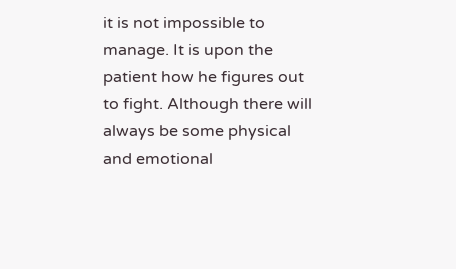it is not impossible to manage. It is upon the patient how he figures out to fight. Although there will always be some physical and emotional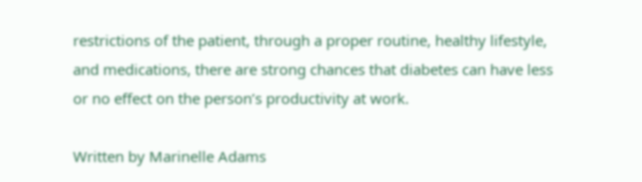restrictions of the patient, through a proper routine, healthy lifestyle, and medications, there are strong chances that diabetes can have less or no effect on the person’s productivity at work.

Written by Marinelle Adams